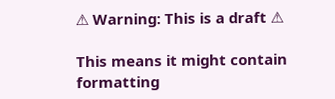⚠ Warning: This is a draft ⚠

This means it might contain formatting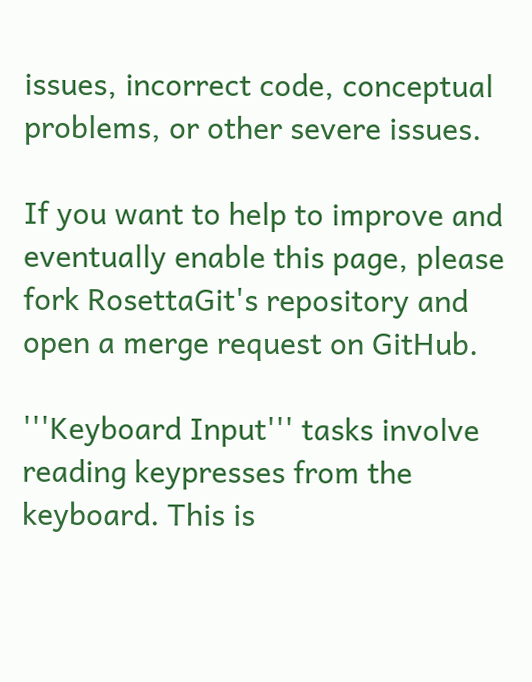issues, incorrect code, conceptual problems, or other severe issues.

If you want to help to improve and eventually enable this page, please fork RosettaGit's repository and open a merge request on GitHub.

'''Keyboard Input''' tasks involve reading keypresses from the keyboard. This is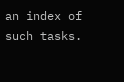an index of such tasks.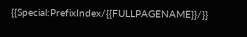{{Special:PrefixIndex/{{FULLPAGENAME}}/}}